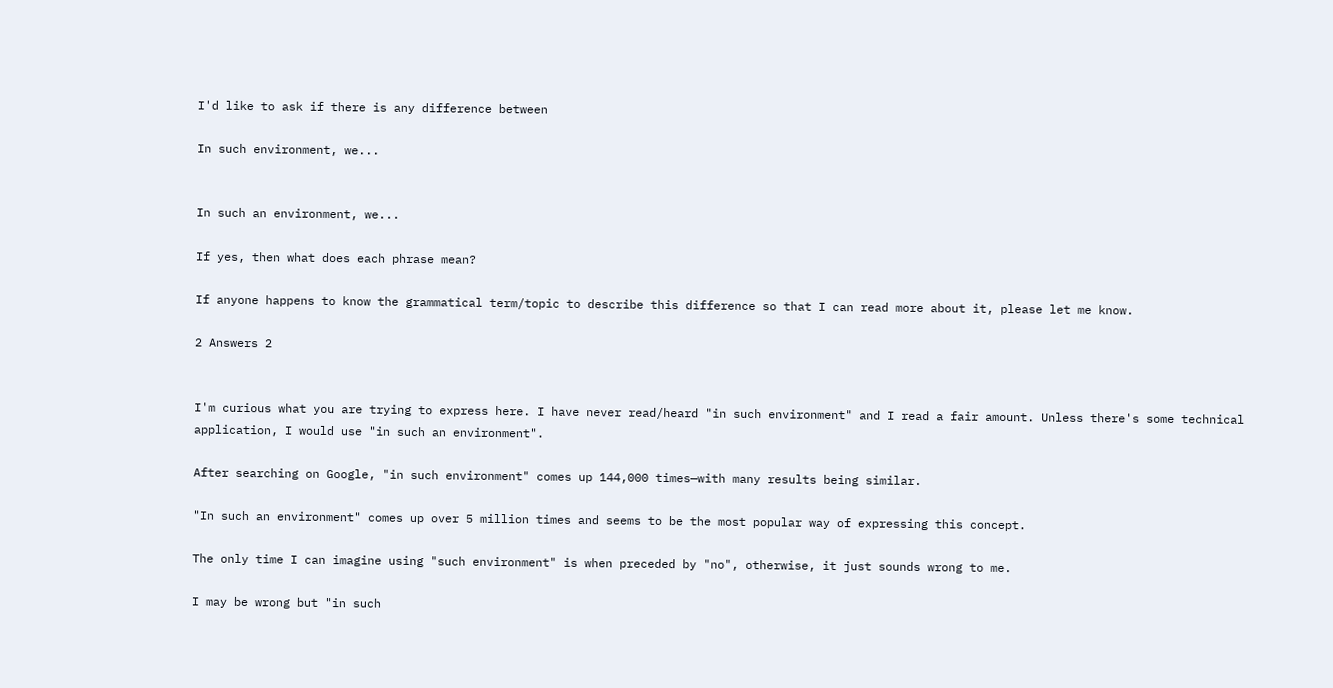I'd like to ask if there is any difference between

In such environment, we...


In such an environment, we...

If yes, then what does each phrase mean?

If anyone happens to know the grammatical term/topic to describe this difference so that I can read more about it, please let me know.

2 Answers 2


I'm curious what you are trying to express here. I have never read/heard "in such environment" and I read a fair amount. Unless there's some technical application, I would use "in such an environment".

After searching on Google, "in such environment" comes up 144,000 times—with many results being similar.

"In such an environment" comes up over 5 million times and seems to be the most popular way of expressing this concept.

The only time I can imagine using "such environment" is when preceded by "no", otherwise, it just sounds wrong to me.

I may be wrong but "in such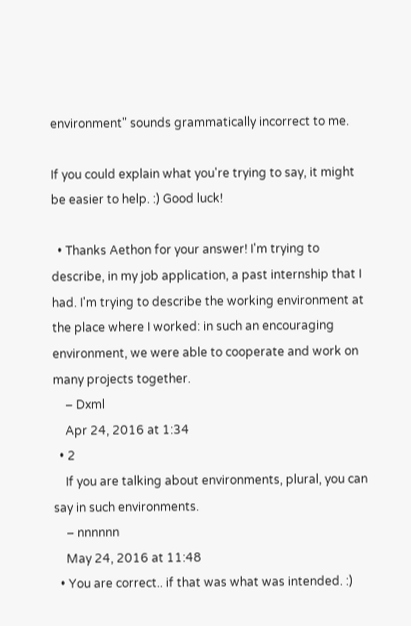environment" sounds grammatically incorrect to me.

If you could explain what you're trying to say, it might be easier to help. :) Good luck!

  • Thanks Aethon for your answer! I'm trying to describe, in my job application, a past internship that I had. I'm trying to describe the working environment at the place where I worked: in such an encouraging environment, we were able to cooperate and work on many projects together.
    – Dxml
    Apr 24, 2016 at 1:34
  • 2
    If you are talking about environments, plural, you can say in such environments.
    – nnnnnn
    May 24, 2016 at 11:48
  • You are correct.. if that was what was intended. :)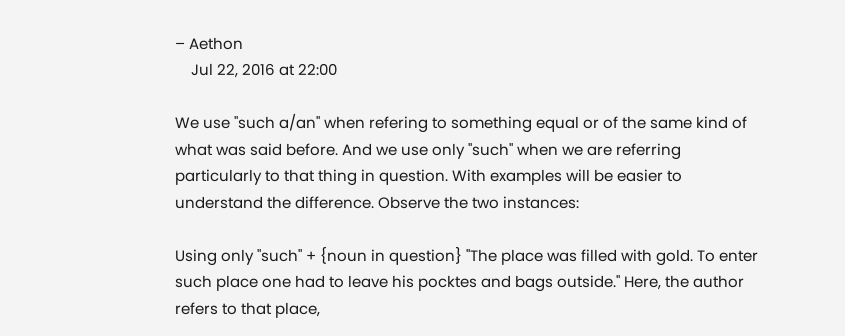– Aethon
    Jul 22, 2016 at 22:00

We use "such a/an" when refering to something equal or of the same kind of what was said before. And we use only "such" when we are referring particularly to that thing in question. With examples will be easier to understand the difference. Observe the two instances:

Using only "such" + {noun in question} "The place was filled with gold. To enter such place one had to leave his pocktes and bags outside." Here, the author refers to that place,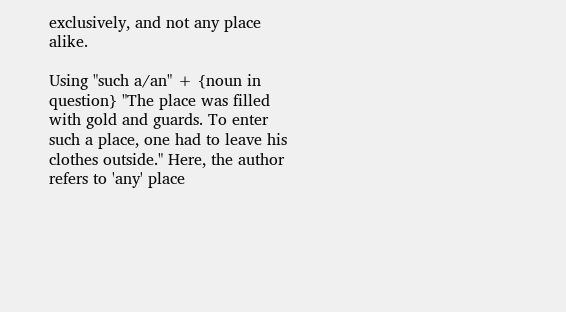exclusively, and not any place alike.

Using "such a/an" + {noun in question} "The place was filled with gold and guards. To enter such a place, one had to leave his clothes outside." Here, the author refers to 'any' place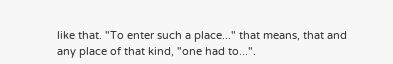like that. "To enter such a place..." that means, that and any place of that kind, "one had to...".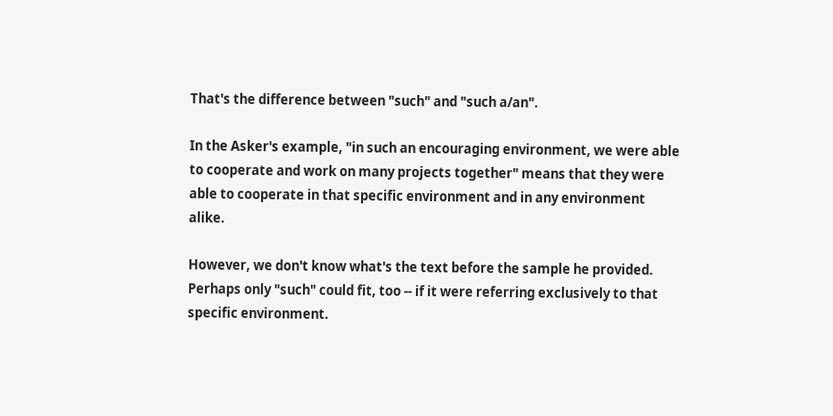That's the difference between "such" and "such a/an".

In the Asker's example, "in such an encouraging environment, we were able to cooperate and work on many projects together" means that they were able to cooperate in that specific environment and in any environment alike.

However, we don't know what's the text before the sample he provided. Perhaps only "such" could fit, too -- if it were referring exclusively to that specific environment.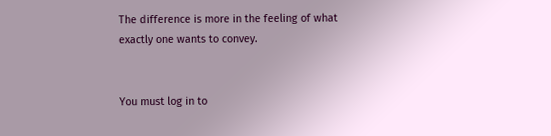The difference is more in the feeling of what exactly one wants to convey.


You must log in to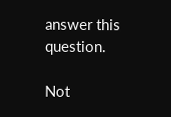answer this question.

Not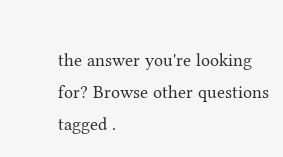the answer you're looking for? Browse other questions tagged .